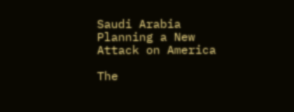Saudi Arabia Planning a New Attack on America

The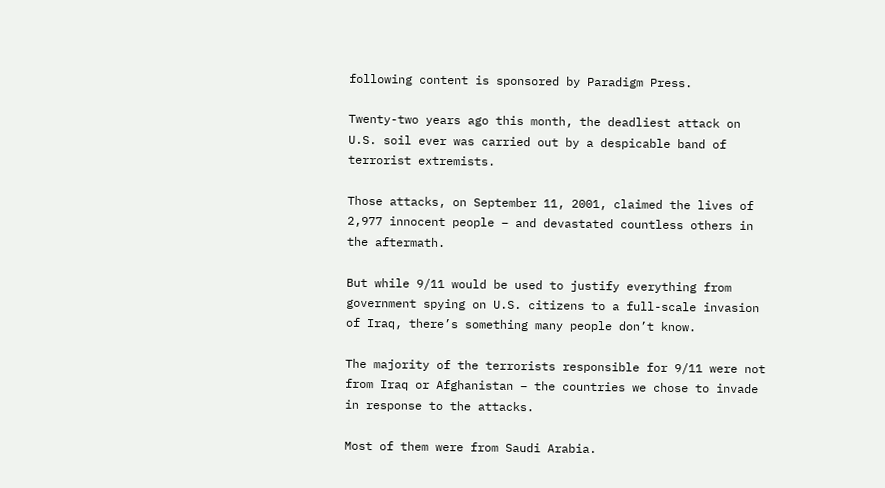following content is sponsored by Paradigm Press.

Twenty-two years ago this month, the deadliest attack on U.S. soil ever was carried out by a despicable band of terrorist extremists.

Those attacks, on September 11, 2001, claimed the lives of 2,977 innocent people – and devastated countless others in the aftermath.

But while 9/11 would be used to justify everything from government spying on U.S. citizens to a full-scale invasion of Iraq, there’s something many people don’t know.

The majority of the terrorists responsible for 9/11 were not from Iraq or Afghanistan – the countries we chose to invade in response to the attacks.

Most of them were from Saudi Arabia.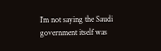I’m not saying the Saudi government itself was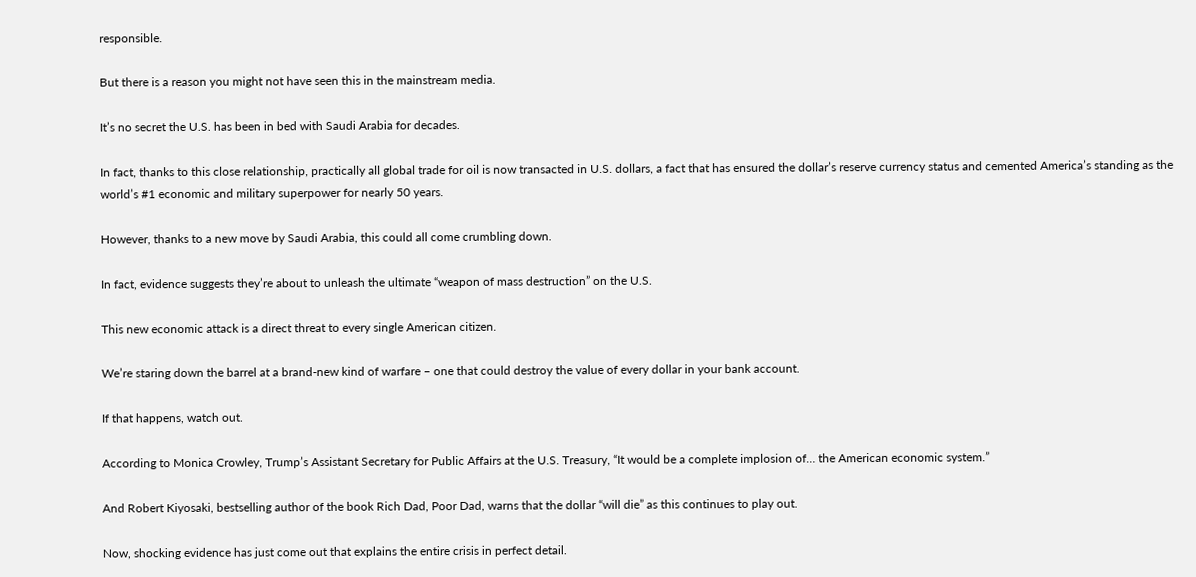responsible.

But there is a reason you might not have seen this in the mainstream media.

It’s no secret the U.S. has been in bed with Saudi Arabia for decades.

In fact, thanks to this close relationship, practically all global trade for oil is now transacted in U.S. dollars, a fact that has ensured the dollar’s reserve currency status and cemented America’s standing as the world’s #1 economic and military superpower for nearly 50 years.

However, thanks to a new move by Saudi Arabia, this could all come crumbling down.

In fact, evidence suggests they’re about to unleash the ultimate “weapon of mass destruction” on the U.S.

This new economic attack is a direct threat to every single American citizen.

We’re staring down the barrel at a brand-new kind of warfare – one that could destroy the value of every dollar in your bank account.

If that happens, watch out.

According to Monica Crowley, Trump’s Assistant Secretary for Public Affairs at the U.S. Treasury, “It would be a complete implosion of… the American economic system.”

And Robert Kiyosaki, bestselling author of the book Rich Dad, Poor Dad, warns that the dollar “will die” as this continues to play out.

Now, shocking evidence has just come out that explains the entire crisis in perfect detail.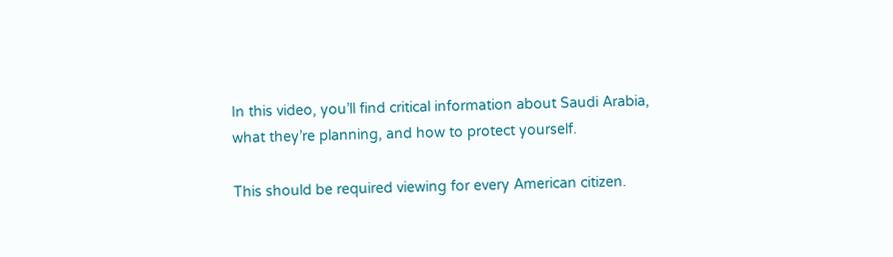In this video, you’ll find critical information about Saudi Arabia, what they’re planning, and how to protect yourself.

This should be required viewing for every American citizen.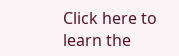Click here to learn the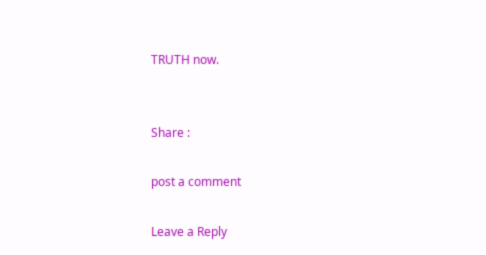TRUTH now.


Share :

post a comment

Leave a Reply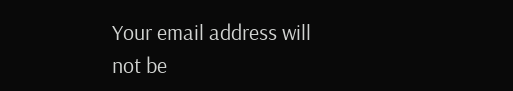Your email address will not be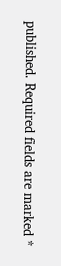published. Required fields are marked *